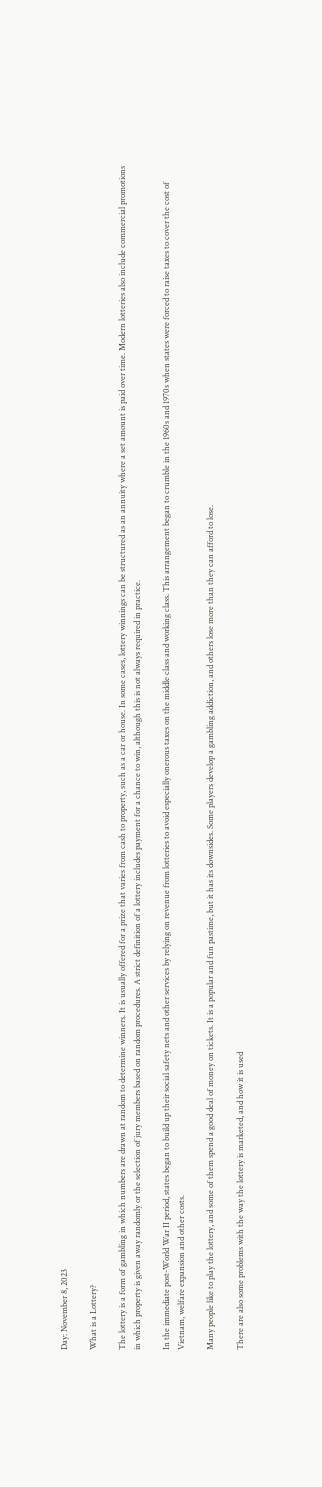Day: November 8, 2023

What is a Lottery?

The lottery is a form of gambling in which numbers are drawn at random to determine winners. It is usually offered for a prize that varies from cash to property, such as a car or house. In some cases, lottery winnings can be structured as an annuity where a set amount is paid over time. Modern lotteries also include commercial promotions in which property is given away randomly or the selection of jury members based on random procedures. A strict definition of a lottery includes payment for a chance to win, although this is not always required in practice.

In the immediate post-World War II period, states began to build up their social safety nets and other services by relying on revenue from lotteries to avoid especially onerous taxes on the middle class and working class. This arrangement began to crumble in the 1960s and 1970s when states were forced to raise taxes to cover the cost of Vietnam, welfare expansion and other costs.

Many people like to play the lottery, and some of them spend a good deal of money on tickets. It is a popular and fun pastime, but it has its downsides. Some players develop a gambling addiction, and others lose more than they can afford to lose.

There are also some problems with the way the lottery is marketed, and how it is used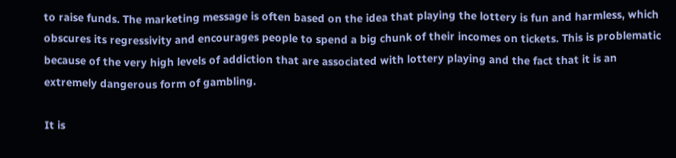to raise funds. The marketing message is often based on the idea that playing the lottery is fun and harmless, which obscures its regressivity and encourages people to spend a big chunk of their incomes on tickets. This is problematic because of the very high levels of addiction that are associated with lottery playing and the fact that it is an extremely dangerous form of gambling.

It is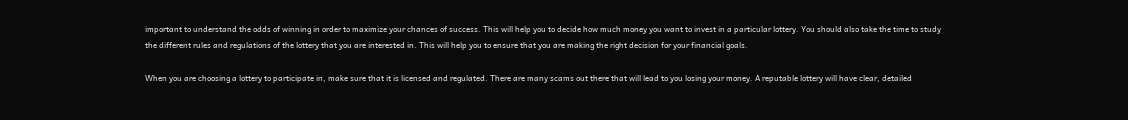important to understand the odds of winning in order to maximize your chances of success. This will help you to decide how much money you want to invest in a particular lottery. You should also take the time to study the different rules and regulations of the lottery that you are interested in. This will help you to ensure that you are making the right decision for your financial goals.

When you are choosing a lottery to participate in, make sure that it is licensed and regulated. There are many scams out there that will lead to you losing your money. A reputable lottery will have clear, detailed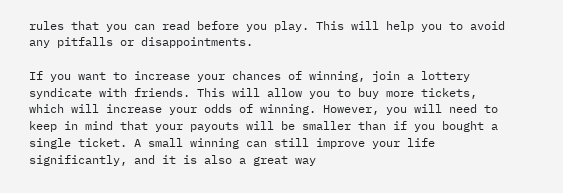rules that you can read before you play. This will help you to avoid any pitfalls or disappointments.

If you want to increase your chances of winning, join a lottery syndicate with friends. This will allow you to buy more tickets, which will increase your odds of winning. However, you will need to keep in mind that your payouts will be smaller than if you bought a single ticket. A small winning can still improve your life significantly, and it is also a great way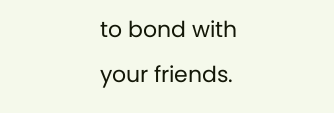to bond with your friends.